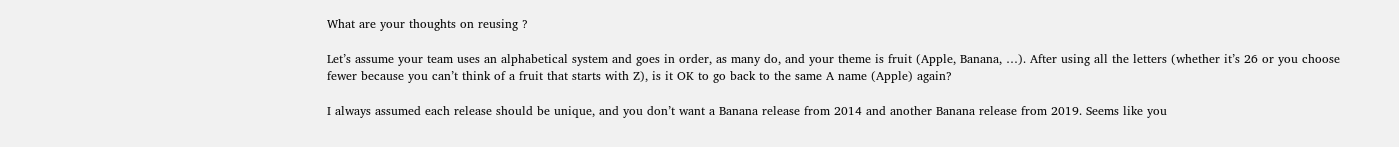What are your thoughts on reusing ?

Let’s assume your team uses an alphabetical system and goes in order, as many do, and your theme is fruit (Apple, Banana, …). After using all the letters (whether it’s 26 or you choose fewer because you can’t think of a fruit that starts with Z), is it OK to go back to the same A name (Apple) again?

I always assumed each release should be unique, and you don’t want a Banana release from 2014 and another Banana release from 2019. Seems like you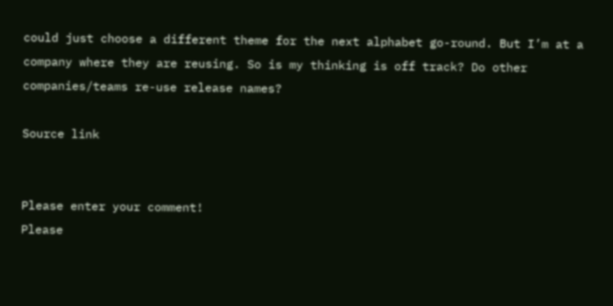could just choose a different theme for the next alphabet go-round. But I’m at a company where they are reusing. So is my thinking is off track? Do other companies/teams re-use release names?

Source link


Please enter your comment!
Please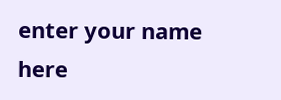enter your name here